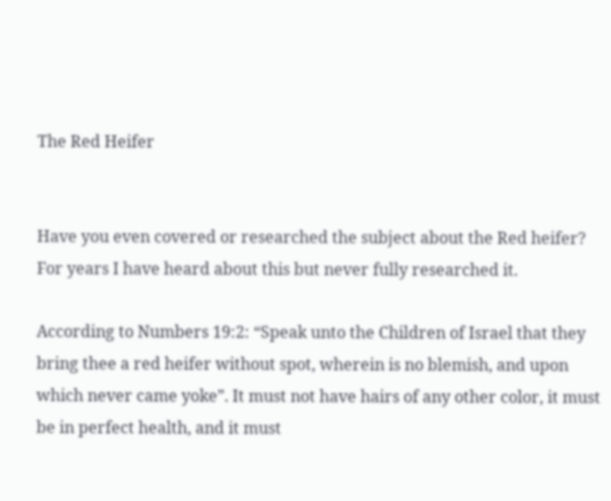The Red Heifer


Have you even covered or researched the subject about the Red heifer? For years I have heard about this but never fully researched it.

According to Numbers 19:2: “Speak unto the Children of Israel that they bring thee a red heifer without spot, wherein is no blemish, and upon which never came yoke”. It must not have hairs of any other color, it must be in perfect health, and it must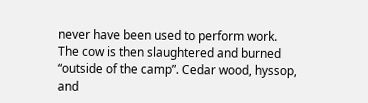never have been used to perform work. The cow is then slaughtered and burned “outside of the camp”. Cedar wood, hyssop, and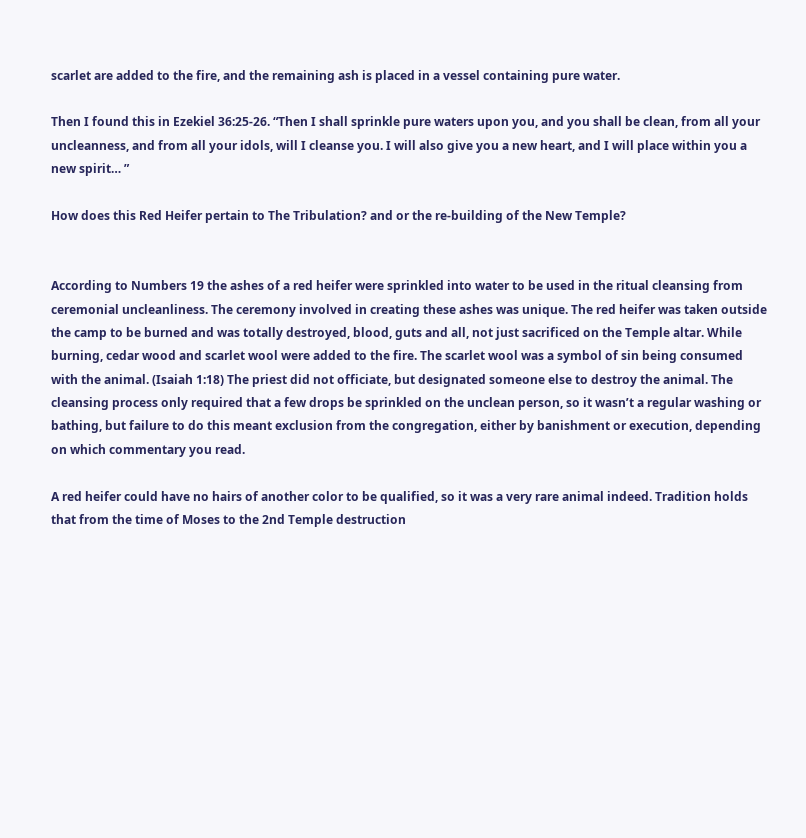scarlet are added to the fire, and the remaining ash is placed in a vessel containing pure water.

Then I found this in Ezekiel 36:25-26. “Then I shall sprinkle pure waters upon you, and you shall be clean, from all your uncleanness, and from all your idols, will I cleanse you. I will also give you a new heart, and I will place within you a new spirit… ”

How does this Red Heifer pertain to The Tribulation? and or the re-building of the New Temple?


According to Numbers 19 the ashes of a red heifer were sprinkled into water to be used in the ritual cleansing from ceremonial uncleanliness. The ceremony involved in creating these ashes was unique. The red heifer was taken outside the camp to be burned and was totally destroyed, blood, guts and all, not just sacrificed on the Temple altar. While burning, cedar wood and scarlet wool were added to the fire. The scarlet wool was a symbol of sin being consumed with the animal. (Isaiah 1:18) The priest did not officiate, but designated someone else to destroy the animal. The cleansing process only required that a few drops be sprinkled on the unclean person, so it wasn’t a regular washing or bathing, but failure to do this meant exclusion from the congregation, either by banishment or execution, depending on which commentary you read.

A red heifer could have no hairs of another color to be qualified, so it was a very rare animal indeed. Tradition holds that from the time of Moses to the 2nd Temple destruction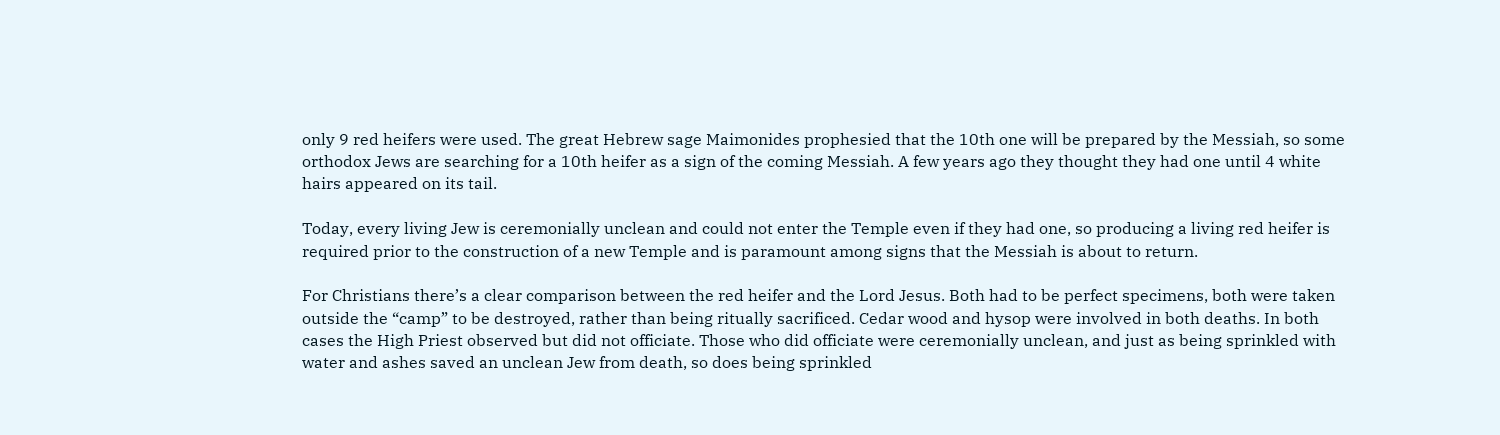only 9 red heifers were used. The great Hebrew sage Maimonides prophesied that the 10th one will be prepared by the Messiah, so some orthodox Jews are searching for a 10th heifer as a sign of the coming Messiah. A few years ago they thought they had one until 4 white hairs appeared on its tail.

Today, every living Jew is ceremonially unclean and could not enter the Temple even if they had one, so producing a living red heifer is required prior to the construction of a new Temple and is paramount among signs that the Messiah is about to return.

For Christians there’s a clear comparison between the red heifer and the Lord Jesus. Both had to be perfect specimens, both were taken outside the “camp” to be destroyed, rather than being ritually sacrificed. Cedar wood and hysop were involved in both deaths. In both cases the High Priest observed but did not officiate. Those who did officiate were ceremonially unclean, and just as being sprinkled with water and ashes saved an unclean Jew from death, so does being sprinkled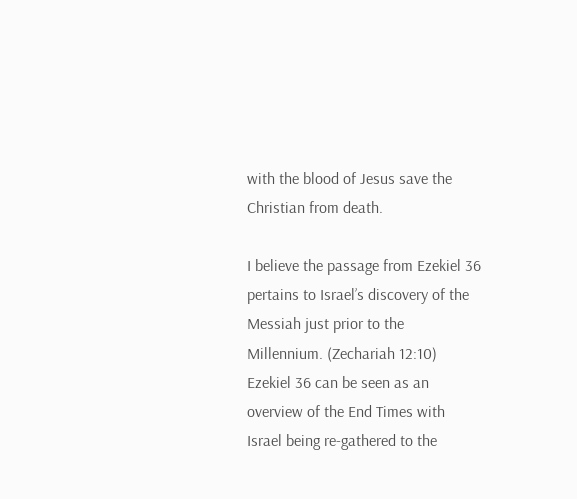with the blood of Jesus save the Christian from death.

I believe the passage from Ezekiel 36 pertains to Israel’s discovery of the Messiah just prior to the Millennium. (Zechariah 12:10) Ezekiel 36 can be seen as an overview of the End Times with Israel being re-gathered to the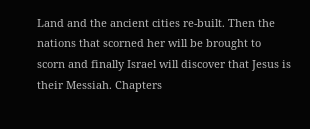Land and the ancient cities re-built. Then the nations that scorned her will be brought to scorn and finally Israel will discover that Jesus is their Messiah. Chapters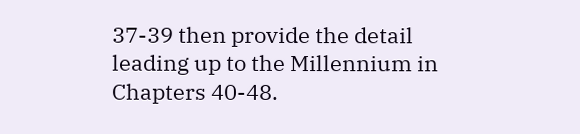37-39 then provide the detail leading up to the Millennium in Chapters 40-48.